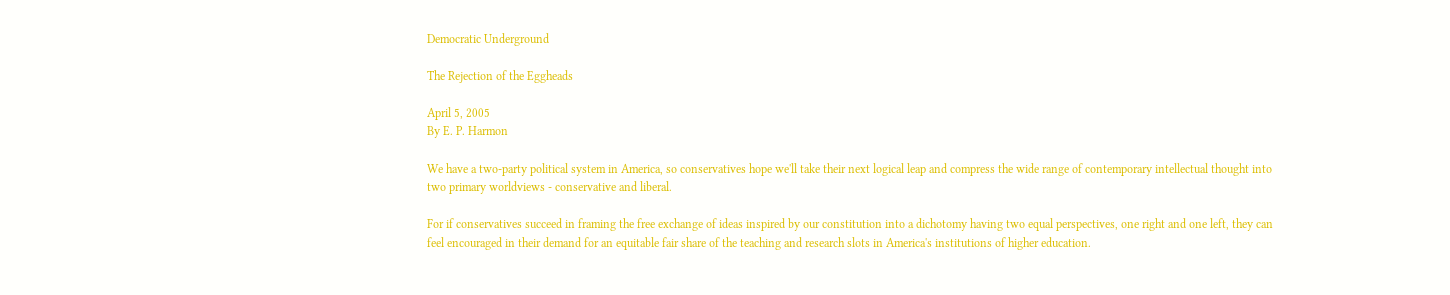Democratic Underground

The Rejection of the Eggheads

April 5, 2005
By E. P. Harmon

We have a two-party political system in America, so conservatives hope we'll take their next logical leap and compress the wide range of contemporary intellectual thought into two primary worldviews - conservative and liberal.

For if conservatives succeed in framing the free exchange of ideas inspired by our constitution into a dichotomy having two equal perspectives, one right and one left, they can feel encouraged in their demand for an equitable fair share of the teaching and research slots in America's institutions of higher education.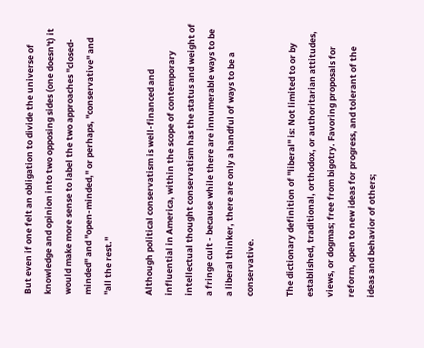But even if one felt an obligation to divide the universe of knowledge and opinion into two opposing sides (one doesn't) it would make more sense to label the two approaches "closed-minded" and "open-minded," or perhaps, "conservative" and "all the rest."

Although political conservatism is well-financed and influential in America, within the scope of contemporary intellectual thought conservatism has the status and weight of a fringe cult - because while there are innumerable ways to be a liberal thinker, there are only a handful of ways to be a conservative.

The dictionary definition of "liberal" is: Not limited to or by established, traditional, orthodox, or authoritarian attitudes, views, or dogmas; free from bigotry. Favoring proposals for reform, open to new ideas for progress, and tolerant of the ideas and behavior of others;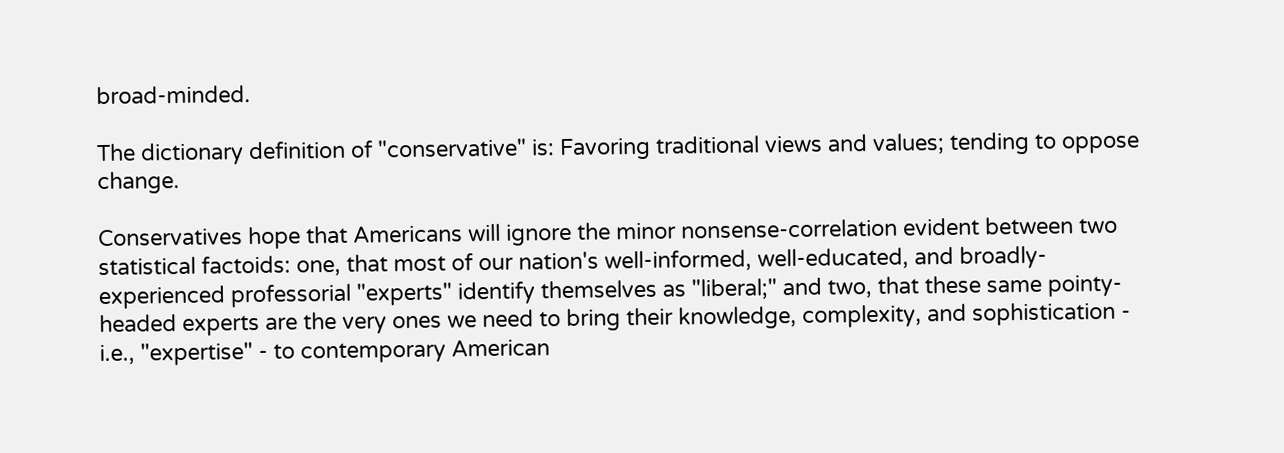broad-minded.

The dictionary definition of "conservative" is: Favoring traditional views and values; tending to oppose change.

Conservatives hope that Americans will ignore the minor nonsense-correlation evident between two statistical factoids: one, that most of our nation's well-informed, well-educated, and broadly-experienced professorial "experts" identify themselves as "liberal;" and two, that these same pointy-headed experts are the very ones we need to bring their knowledge, complexity, and sophistication - i.e., "expertise" - to contemporary American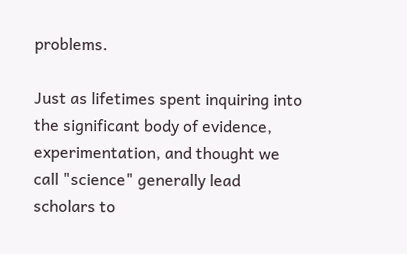problems.

Just as lifetimes spent inquiring into the significant body of evidence, experimentation, and thought we call "science" generally lead scholars to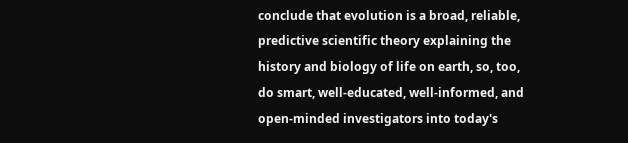conclude that evolution is a broad, reliable, predictive scientific theory explaining the history and biology of life on earth, so, too, do smart, well-educated, well-informed, and open-minded investigators into today's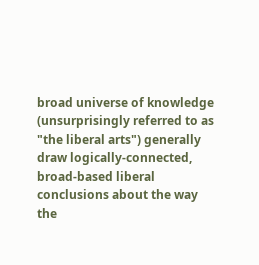broad universe of knowledge (unsurprisingly referred to as "the liberal arts") generally draw logically-connected, broad-based liberal conclusions about the way the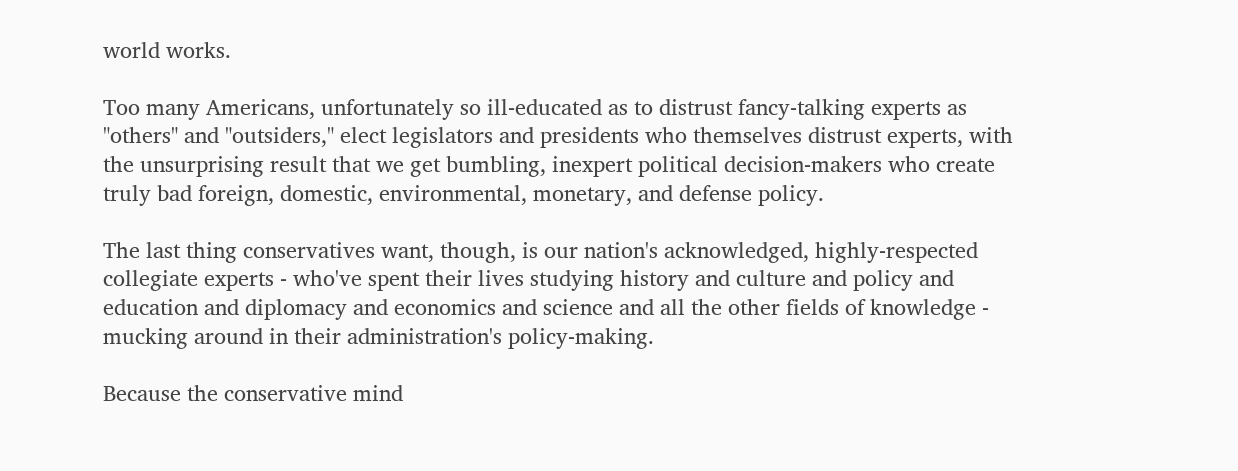world works.

Too many Americans, unfortunately so ill-educated as to distrust fancy-talking experts as "others" and "outsiders," elect legislators and presidents who themselves distrust experts, with the unsurprising result that we get bumbling, inexpert political decision-makers who create truly bad foreign, domestic, environmental, monetary, and defense policy.

The last thing conservatives want, though, is our nation's acknowledged, highly-respected collegiate experts - who've spent their lives studying history and culture and policy and education and diplomacy and economics and science and all the other fields of knowledge - mucking around in their administration's policy-making.

Because the conservative mind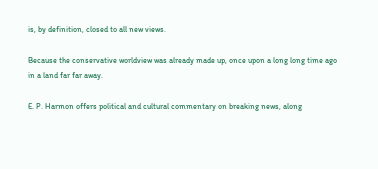is, by definition, closed to all new views.

Because the conservative worldview was already made up, once upon a long long time ago in a land far far away.

E. P. Harmon offers political and cultural commentary on breaking news, along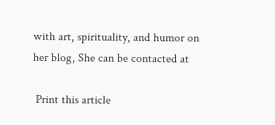with art, spirituality, and humor on her blog, She can be contacted at

 Print this article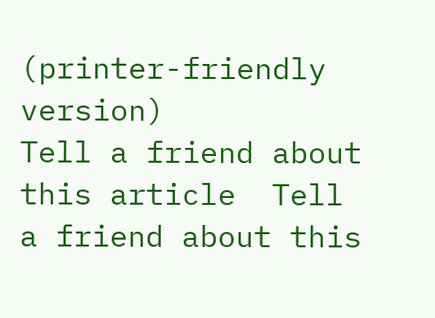(printer-friendly version)
Tell a friend about this article  Tell a friend about this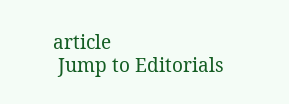article
 Jump to Editorials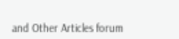and Other Articles forum